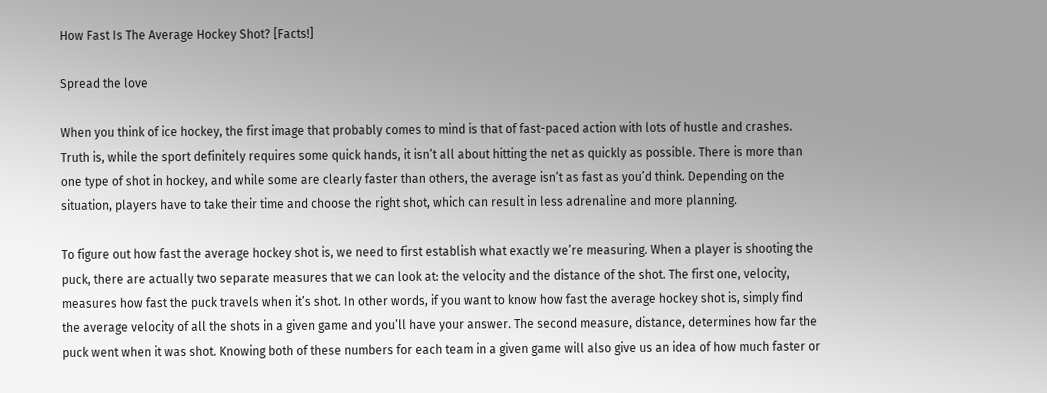How Fast Is The Average Hockey Shot? [Facts!]

Spread the love

When you think of ice hockey, the first image that probably comes to mind is that of fast-paced action with lots of hustle and crashes. Truth is, while the sport definitely requires some quick hands, it isn’t all about hitting the net as quickly as possible. There is more than one type of shot in hockey, and while some are clearly faster than others, the average isn’t as fast as you’d think. Depending on the situation, players have to take their time and choose the right shot, which can result in less adrenaline and more planning.

To figure out how fast the average hockey shot is, we need to first establish what exactly we’re measuring. When a player is shooting the puck, there are actually two separate measures that we can look at: the velocity and the distance of the shot. The first one, velocity, measures how fast the puck travels when it’s shot. In other words, if you want to know how fast the average hockey shot is, simply find the average velocity of all the shots in a given game and you’ll have your answer. The second measure, distance, determines how far the puck went when it was shot. Knowing both of these numbers for each team in a given game will also give us an idea of how much faster or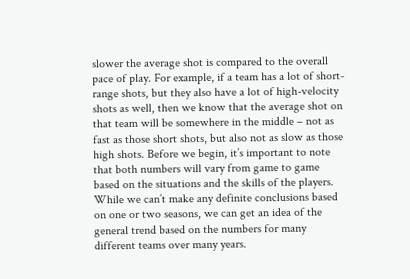slower the average shot is compared to the overall pace of play. For example, if a team has a lot of short-range shots, but they also have a lot of high-velocity shots as well, then we know that the average shot on that team will be somewhere in the middle – not as fast as those short shots, but also not as slow as those high shots. Before we begin, it’s important to note that both numbers will vary from game to game based on the situations and the skills of the players. While we can’t make any definite conclusions based on one or two seasons, we can get an idea of the general trend based on the numbers for many different teams over many years.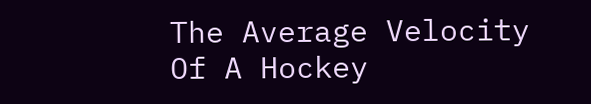The Average Velocity Of A Hockey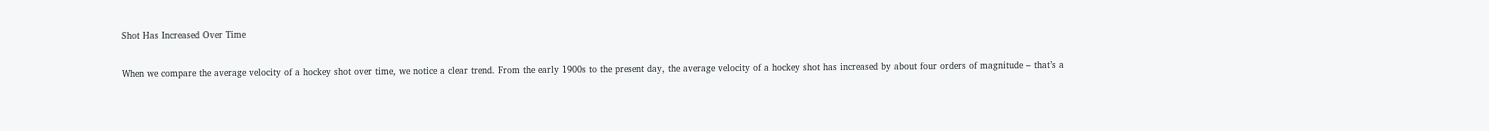Shot Has Increased Over Time

When we compare the average velocity of a hockey shot over time, we notice a clear trend. From the early 1900s to the present day, the average velocity of a hockey shot has increased by about four orders of magnitude – that’s a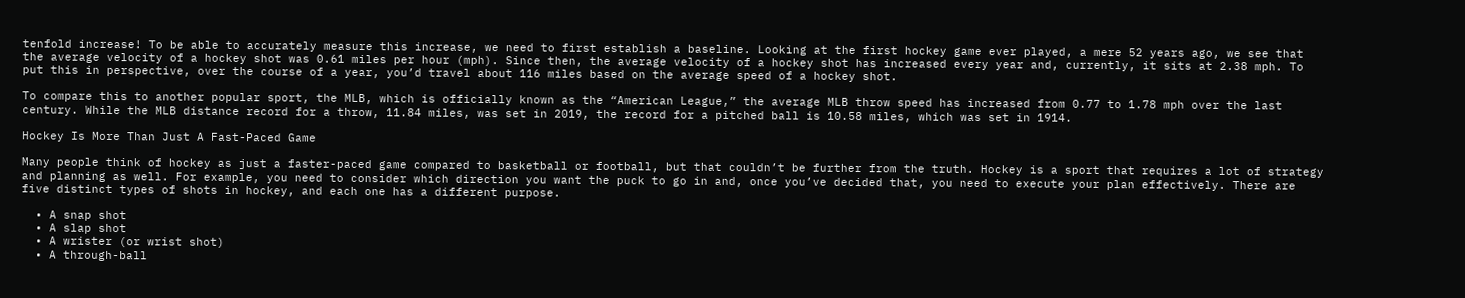tenfold increase! To be able to accurately measure this increase, we need to first establish a baseline. Looking at the first hockey game ever played, a mere 52 years ago, we see that the average velocity of a hockey shot was 0.61 miles per hour (mph). Since then, the average velocity of a hockey shot has increased every year and, currently, it sits at 2.38 mph. To put this in perspective, over the course of a year, you’d travel about 116 miles based on the average speed of a hockey shot.

To compare this to another popular sport, the MLB, which is officially known as the “American League,” the average MLB throw speed has increased from 0.77 to 1.78 mph over the last century. While the MLB distance record for a throw, 11.84 miles, was set in 2019, the record for a pitched ball is 10.58 miles, which was set in 1914.

Hockey Is More Than Just A Fast-Paced Game

Many people think of hockey as just a faster-paced game compared to basketball or football, but that couldn’t be further from the truth. Hockey is a sport that requires a lot of strategy and planning as well. For example, you need to consider which direction you want the puck to go in and, once you’ve decided that, you need to execute your plan effectively. There are five distinct types of shots in hockey, and each one has a different purpose.

  • A snap shot
  • A slap shot
  • A wrister (or wrist shot)
  • A through-ball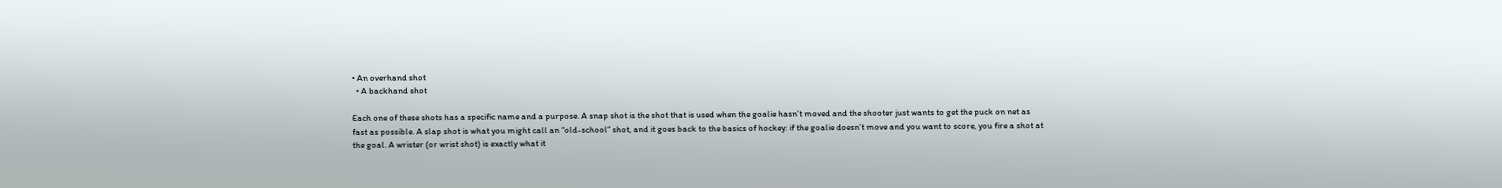• An overhand shot
  • A backhand shot

Each one of these shots has a specific name and a purpose. A snap shot is the shot that is used when the goalie hasn’t moved and the shooter just wants to get the puck on net as fast as possible. A slap shot is what you might call an “old-school” shot, and it goes back to the basics of hockey: if the goalie doesn’t move and you want to score, you fire a shot at the goal. A wrister (or wrist shot) is exactly what it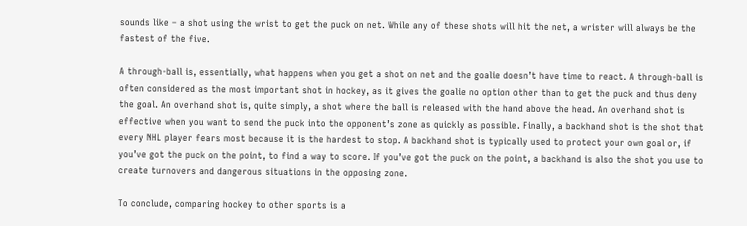sounds like – a shot using the wrist to get the puck on net. While any of these shots will hit the net, a wrister will always be the fastest of the five.

A through-ball is, essentially, what happens when you get a shot on net and the goalie doesn’t have time to react. A through-ball is often considered as the most important shot in hockey, as it gives the goalie no option other than to get the puck and thus deny the goal. An overhand shot is, quite simply, a shot where the ball is released with the hand above the head. An overhand shot is effective when you want to send the puck into the opponent’s zone as quickly as possible. Finally, a backhand shot is the shot that every NHL player fears most because it is the hardest to stop. A backhand shot is typically used to protect your own goal or, if you’ve got the puck on the point, to find a way to score. If you’ve got the puck on the point, a backhand is also the shot you use to create turnovers and dangerous situations in the opposing zone.

To conclude, comparing hockey to other sports is a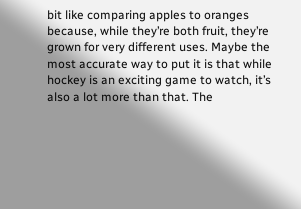bit like comparing apples to oranges because, while they’re both fruit, they’re grown for very different uses. Maybe the most accurate way to put it is that while hockey is an exciting game to watch, it’s also a lot more than that. The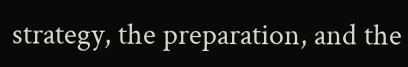strategy, the preparation, and the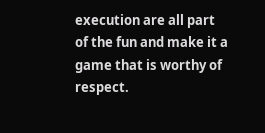execution are all part of the fun and make it a game that is worthy of respect.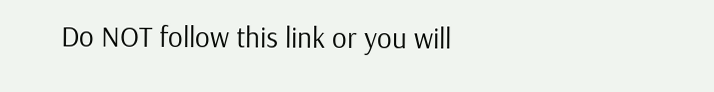Do NOT follow this link or you will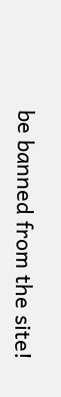be banned from the site!